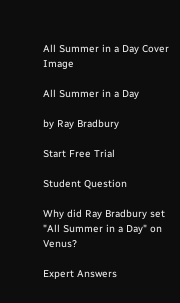All Summer in a Day Cover Image

All Summer in a Day

by Ray Bradbury

Start Free Trial

Student Question

Why did Ray Bradbury set "All Summer in a Day" on Venus?

Expert Answers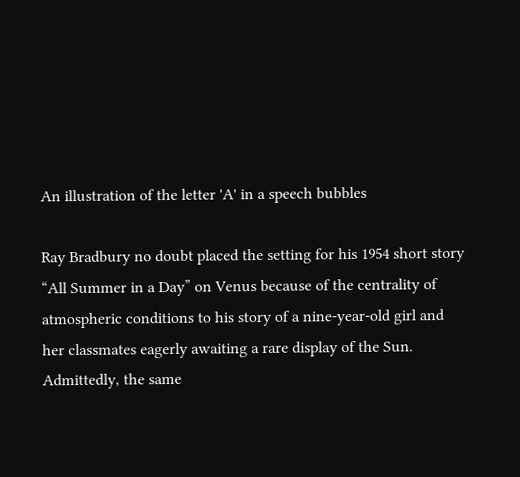An illustration of the letter 'A' in a speech bubbles

Ray Bradbury no doubt placed the setting for his 1954 short story “All Summer in a Day” on Venus because of the centrality of atmospheric conditions to his story of a nine-year-old girl and her classmates eagerly awaiting a rare display of the Sun.  Admittedly, the same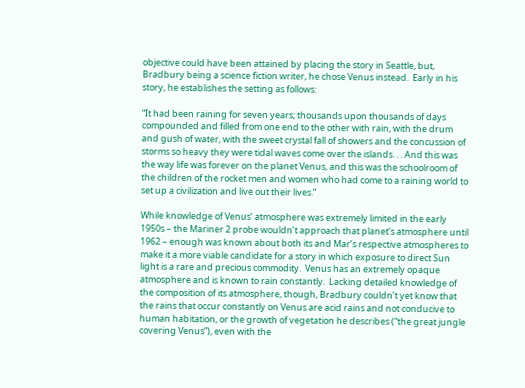objective could have been attained by placing the story in Seattle, but, Bradbury being a science fiction writer, he chose Venus instead.  Early in his story, he establishes the setting as follows:

“It had been raining for seven years; thousands upon thousands of days compounded and filled from one end to the other with rain, with the drum and gush of water, with the sweet crystal fall of showers and the concussion of storms so heavy they were tidal waves come over the islands. . . And this was the way life was forever on the planet Venus, and this was the schoolroom of the children of the rocket men and women who had come to a raining world to set up a civilization and live out their lives.”

While knowledge of Venus’ atmosphere was extremely limited in the early 1950s – the Mariner 2 probe wouldn’t approach that planet’s atmosphere until 1962 – enough was known about both its and Mar’s respective atmospheres to make it a more viable candidate for a story in which exposure to direct Sun light is a rare and precious commodity.  Venus has an extremely opaque atmosphere and is known to rain constantly.  Lacking detailed knowledge of the composition of its atmosphere, though, Bradbury couldn’t yet know that the rains that occur constantly on Venus are acid rains and not conducive to human habitation, or the growth of vegetation he describes (“the great jungle covering Venus”), even with the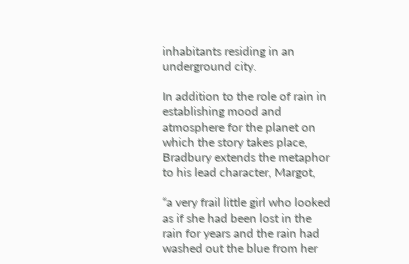inhabitants residing in an underground city.

In addition to the role of rain in establishing mood and atmosphere for the planet on which the story takes place, Bradbury extends the metaphor to his lead character, Margot,

“a very frail little girl who looked as if she had been lost in the rain for years and the rain had washed out the blue from her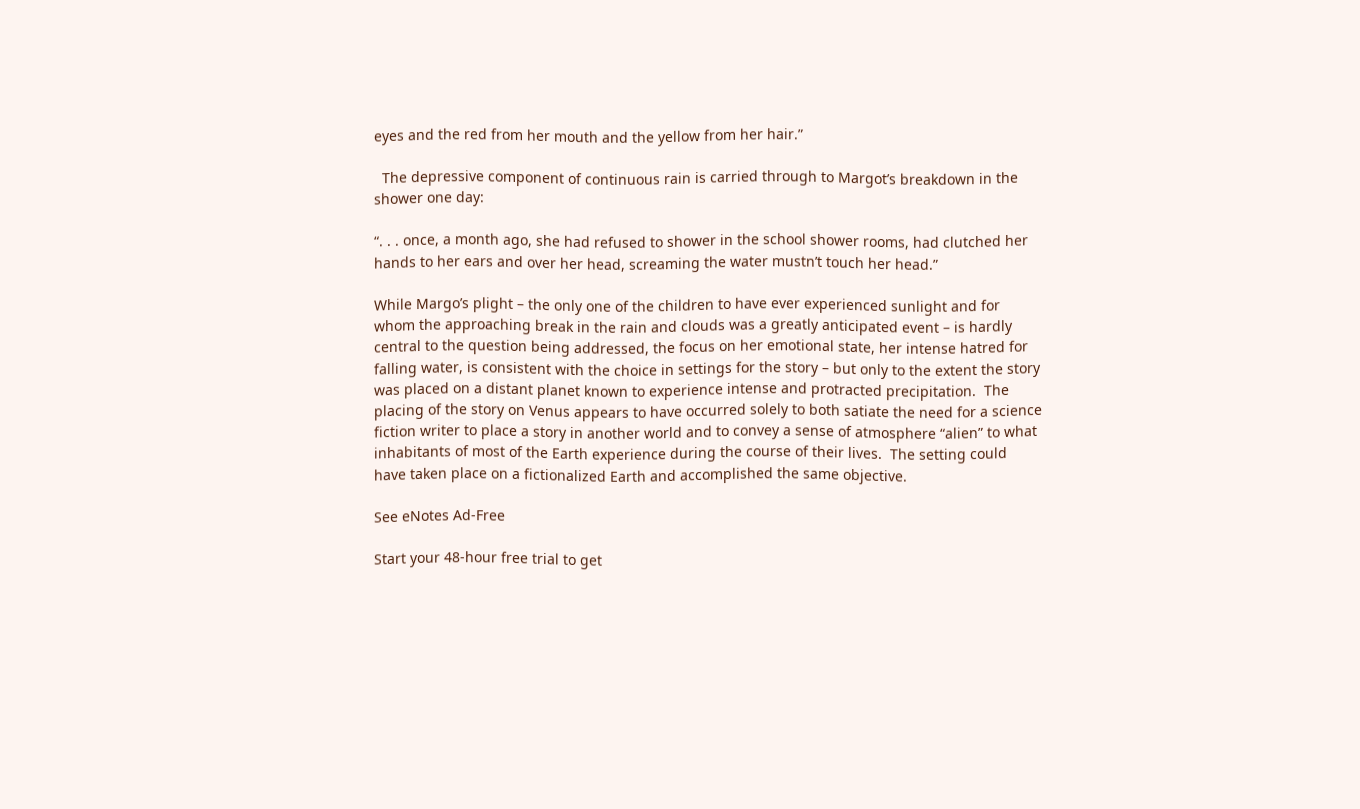eyes and the red from her mouth and the yellow from her hair.”

  The depressive component of continuous rain is carried through to Margot’s breakdown in the shower one day:

“. . . once, a month ago, she had refused to shower in the school shower rooms, had clutched her hands to her ears and over her head, screaming the water mustn’t touch her head.”

While Margo’s plight – the only one of the children to have ever experienced sunlight and for whom the approaching break in the rain and clouds was a greatly anticipated event – is hardly central to the question being addressed, the focus on her emotional state, her intense hatred for falling water, is consistent with the choice in settings for the story – but only to the extent the story was placed on a distant planet known to experience intense and protracted precipitation.  The placing of the story on Venus appears to have occurred solely to both satiate the need for a science fiction writer to place a story in another world and to convey a sense of atmosphere “alien” to what inhabitants of most of the Earth experience during the course of their lives.  The setting could have taken place on a fictionalized Earth and accomplished the same objective.

See eNotes Ad-Free

Start your 48-hour free trial to get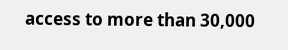access to more than 30,000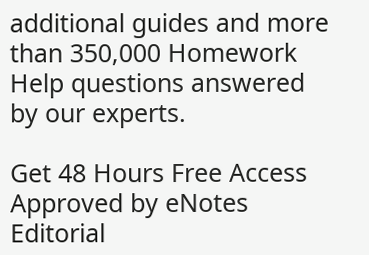additional guides and more than 350,000 Homework Help questions answered by our experts.

Get 48 Hours Free Access
Approved by eNotes Editorial